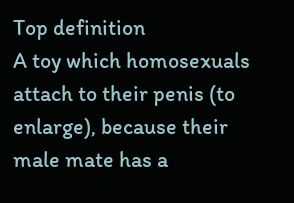Top definition
A toy which homosexuals attach to their penis (to enlarge), because their male mate has a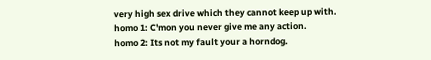very high sex drive which they cannot keep up with.
homo 1: C'mon you never give me any action.
homo 2: Its not my fault your a horndog.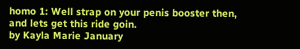homo 1: Well strap on your penis booster then, and lets get this ride goin.
by Kayla Marie January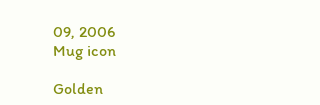09, 2006
Mug icon

Golden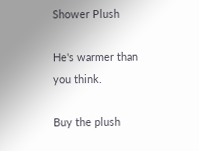Shower Plush

He's warmer than you think.

Buy the plush